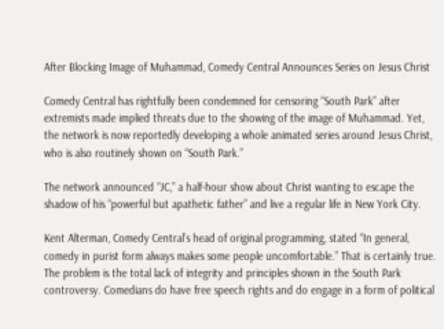After Blocking Image of Muhammad, Comedy Central Announces Series on Jesus Christ

Comedy Central has rightfully been condemned for censoring “South Park” after extremists made implied threats due to the showing of the image of Muhammad. Yet, the network is now reportedly developing a whole animated series around Jesus Christ, who is also routinely shown on “South Park.”

The network announced “JC,” a half-hour show about Christ wanting to escape the shadow of his “powerful but apathetic father” and live a regular life in New York City.

Kent Alterman, Comedy Central’s head of original programming, stated “In general, comedy in purist form always makes some people uncomfortable.” That is certainly true. The problem is the total lack of integrity and principles shown in the South Park controversy. Comedians do have free speech rights and do engage in a form of political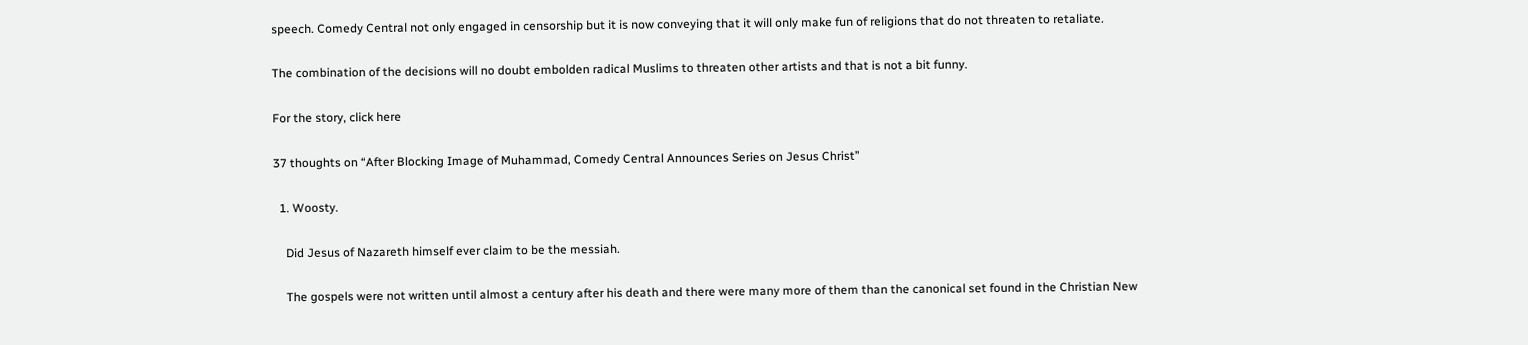speech. Comedy Central not only engaged in censorship but it is now conveying that it will only make fun of religions that do not threaten to retaliate.

The combination of the decisions will no doubt embolden radical Muslims to threaten other artists and that is not a bit funny.

For the story, click here

37 thoughts on “After Blocking Image of Muhammad, Comedy Central Announces Series on Jesus Christ”

  1. Woosty.

    Did Jesus of Nazareth himself ever claim to be the messiah.

    The gospels were not written until almost a century after his death and there were many more of them than the canonical set found in the Christian New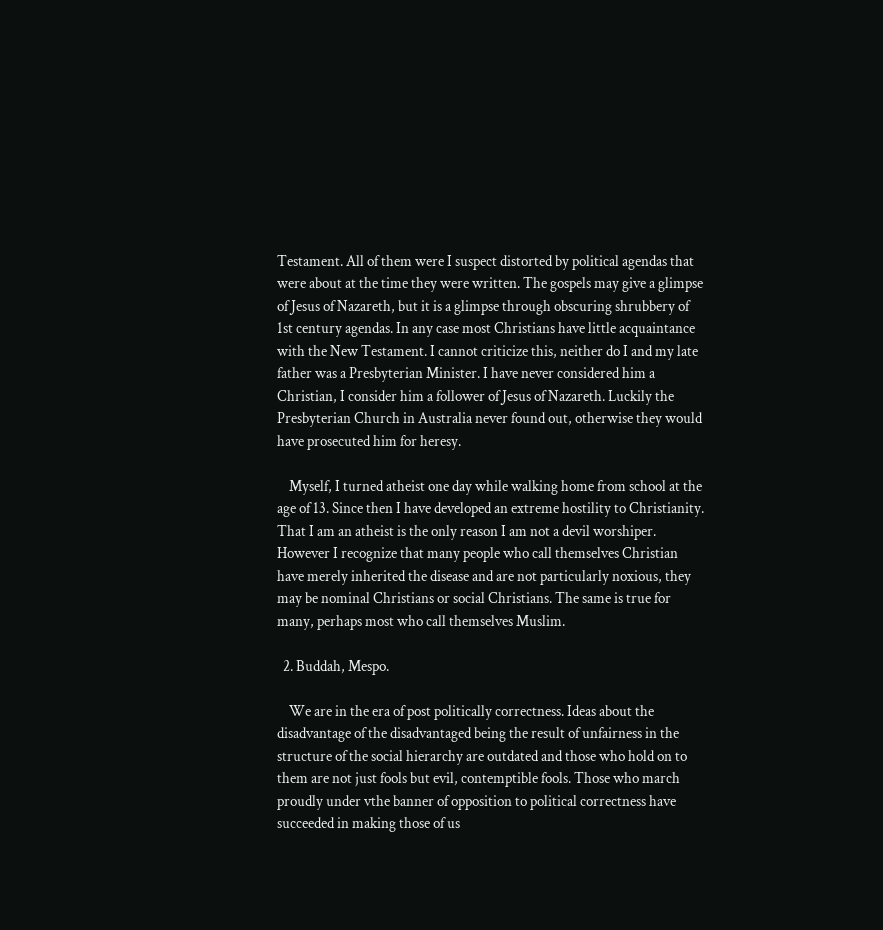Testament. All of them were I suspect distorted by political agendas that were about at the time they were written. The gospels may give a glimpse of Jesus of Nazareth, but it is a glimpse through obscuring shrubbery of 1st century agendas. In any case most Christians have little acquaintance with the New Testament. I cannot criticize this, neither do I and my late father was a Presbyterian Minister. I have never considered him a Christian, I consider him a follower of Jesus of Nazareth. Luckily the Presbyterian Church in Australia never found out, otherwise they would have prosecuted him for heresy.

    Myself, I turned atheist one day while walking home from school at the age of 13. Since then I have developed an extreme hostility to Christianity. That I am an atheist is the only reason I am not a devil worshiper. However I recognize that many people who call themselves Christian have merely inherited the disease and are not particularly noxious, they may be nominal Christians or social Christians. The same is true for many, perhaps most who call themselves Muslim.

  2. Buddah, Mespo.

    We are in the era of post politically correctness. Ideas about the disadvantage of the disadvantaged being the result of unfairness in the structure of the social hierarchy are outdated and those who hold on to them are not just fools but evil, contemptible fools. Those who march proudly under vthe banner of opposition to political correctness have succeeded in making those of us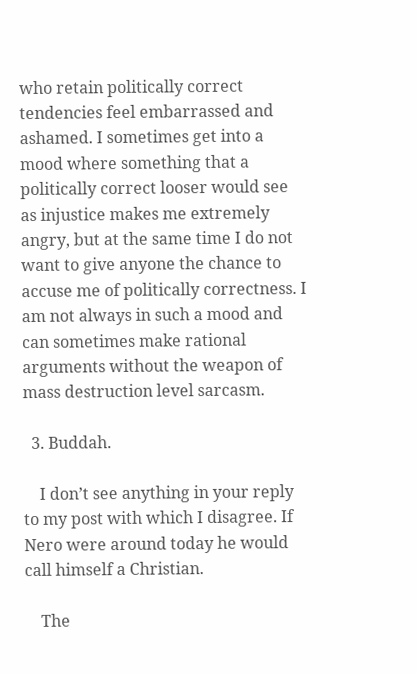who retain politically correct tendencies feel embarrassed and ashamed. I sometimes get into a mood where something that a politically correct looser would see as injustice makes me extremely angry, but at the same time I do not want to give anyone the chance to accuse me of politically correctness. I am not always in such a mood and can sometimes make rational arguments without the weapon of mass destruction level sarcasm.

  3. Buddah.

    I don’t see anything in your reply to my post with which I disagree. If Nero were around today he would call himself a Christian.

    The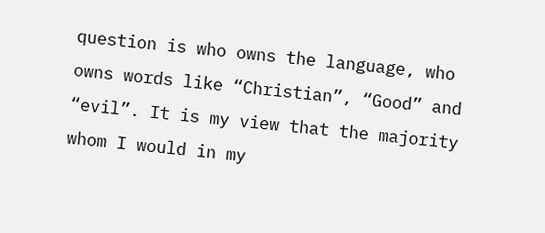question is who owns the language, who owns words like “Christian”, “Good” and “evil”. It is my view that the majority whom I would in my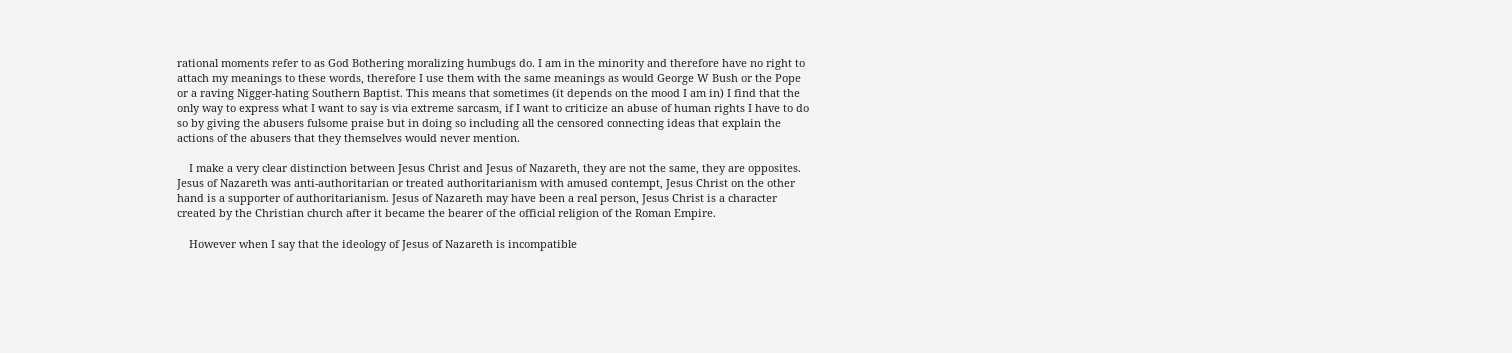rational moments refer to as God Bothering moralizing humbugs do. I am in the minority and therefore have no right to attach my meanings to these words, therefore I use them with the same meanings as would George W Bush or the Pope or a raving Nigger-hating Southern Baptist. This means that sometimes (it depends on the mood I am in) I find that the only way to express what I want to say is via extreme sarcasm, if I want to criticize an abuse of human rights I have to do so by giving the abusers fulsome praise but in doing so including all the censored connecting ideas that explain the actions of the abusers that they themselves would never mention.

    I make a very clear distinction between Jesus Christ and Jesus of Nazareth, they are not the same, they are opposites. Jesus of Nazareth was anti-authoritarian or treated authoritarianism with amused contempt, Jesus Christ on the other hand is a supporter of authoritarianism. Jesus of Nazareth may have been a real person, Jesus Christ is a character created by the Christian church after it became the bearer of the official religion of the Roman Empire.

    However when I say that the ideology of Jesus of Nazareth is incompatible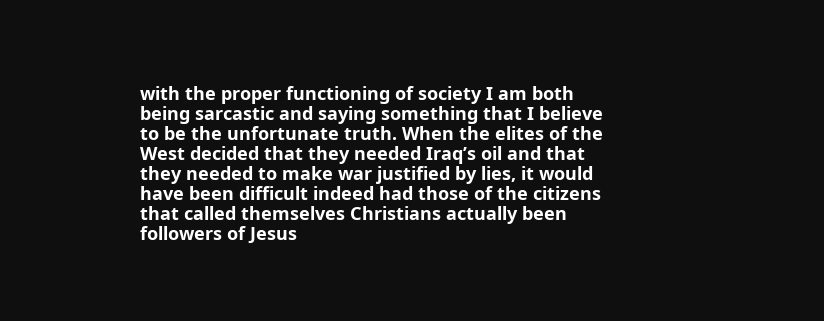with the proper functioning of society I am both being sarcastic and saying something that I believe to be the unfortunate truth. When the elites of the West decided that they needed Iraq’s oil and that they needed to make war justified by lies, it would have been difficult indeed had those of the citizens that called themselves Christians actually been followers of Jesus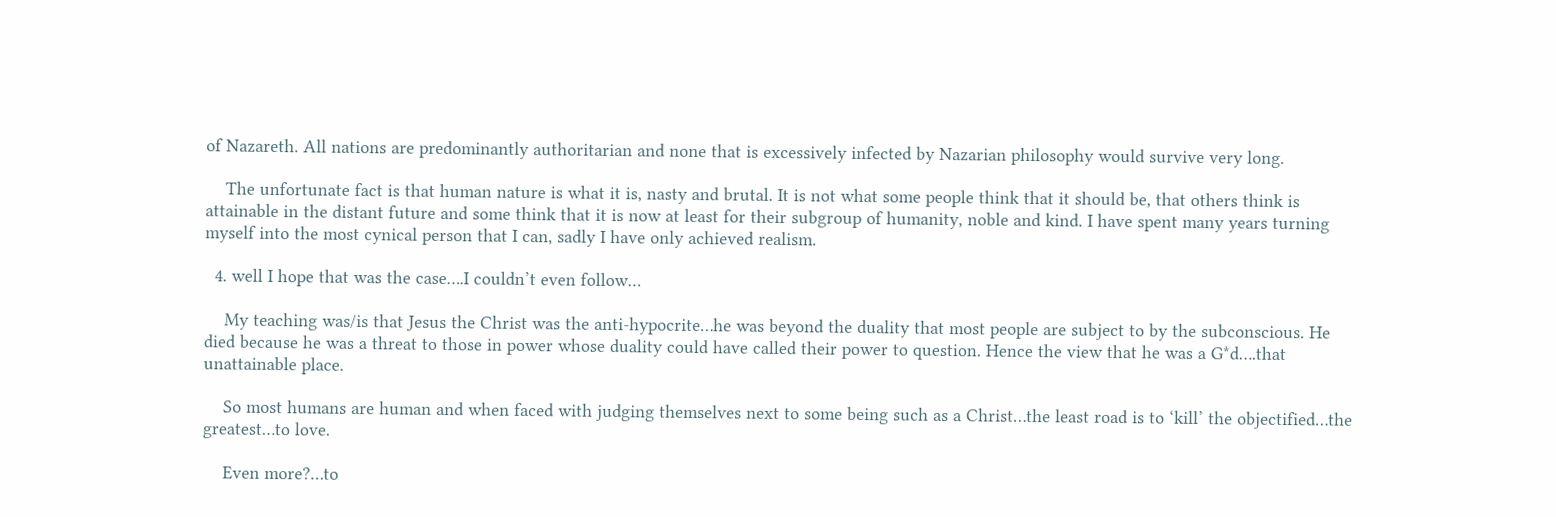of Nazareth. All nations are predominantly authoritarian and none that is excessively infected by Nazarian philosophy would survive very long.

    The unfortunate fact is that human nature is what it is, nasty and brutal. It is not what some people think that it should be, that others think is attainable in the distant future and some think that it is now at least for their subgroup of humanity, noble and kind. I have spent many years turning myself into the most cynical person that I can, sadly I have only achieved realism.

  4. well I hope that was the case….I couldn’t even follow…

    My teaching was/is that Jesus the Christ was the anti-hypocrite…he was beyond the duality that most people are subject to by the subconscious. He died because he was a threat to those in power whose duality could have called their power to question. Hence the view that he was a G*d….that unattainable place.

    So most humans are human and when faced with judging themselves next to some being such as a Christ…the least road is to ‘kill’ the objectified…the greatest…to love.

    Even more?…to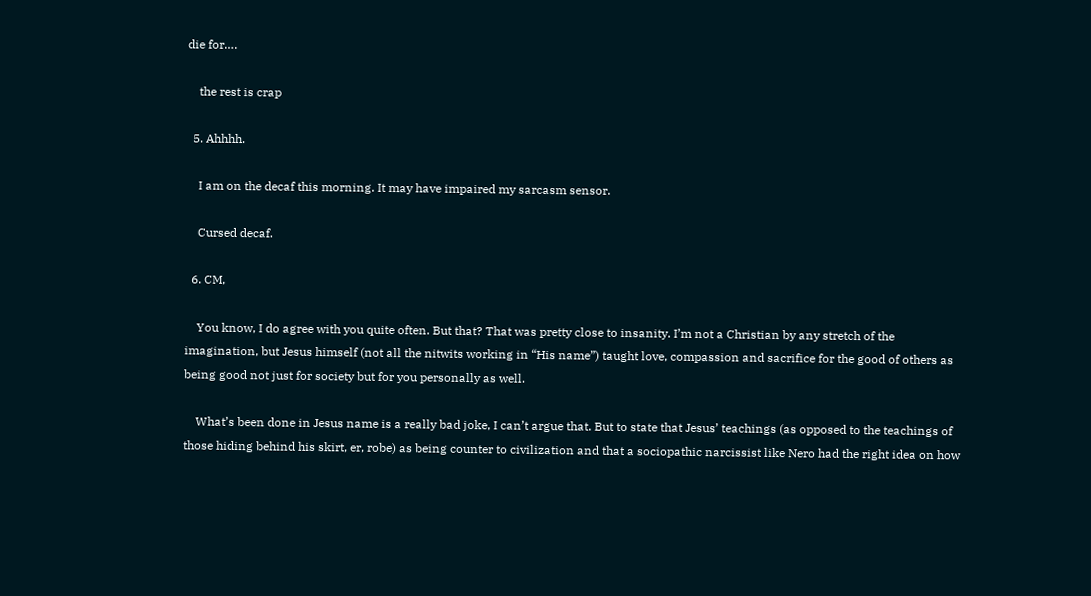die for….

    the rest is crap

  5. Ahhhh.

    I am on the decaf this morning. It may have impaired my sarcasm sensor.

    Cursed decaf.

  6. CM,

    You know, I do agree with you quite often. But that? That was pretty close to insanity. I’m not a Christian by any stretch of the imagination, but Jesus himself (not all the nitwits working in “His name”) taught love, compassion and sacrifice for the good of others as being good not just for society but for you personally as well.

    What’s been done in Jesus name is a really bad joke, I can’t argue that. But to state that Jesus’ teachings (as opposed to the teachings of those hiding behind his skirt, er, robe) as being counter to civilization and that a sociopathic narcissist like Nero had the right idea on how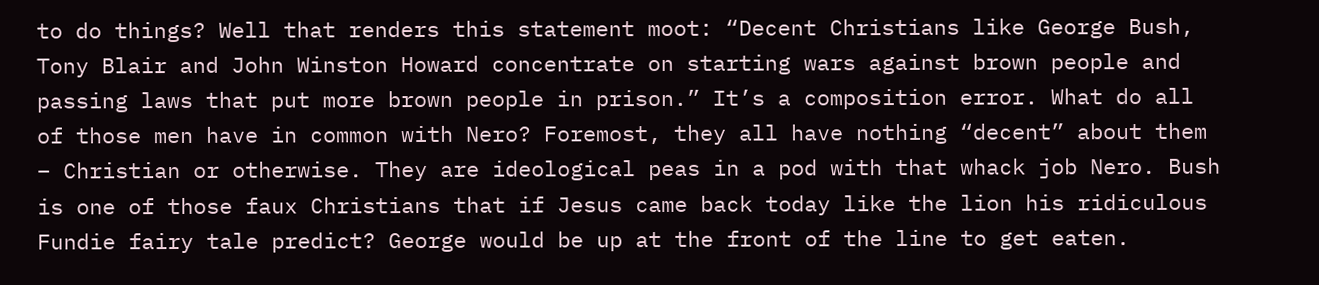to do things? Well that renders this statement moot: “Decent Christians like George Bush, Tony Blair and John Winston Howard concentrate on starting wars against brown people and passing laws that put more brown people in prison.” It’s a composition error. What do all of those men have in common with Nero? Foremost, they all have nothing “decent” about them – Christian or otherwise. They are ideological peas in a pod with that whack job Nero. Bush is one of those faux Christians that if Jesus came back today like the lion his ridiculous Fundie fairy tale predict? George would be up at the front of the line to get eaten.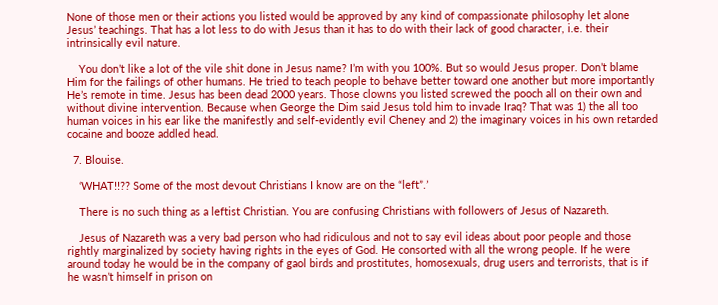None of those men or their actions you listed would be approved by any kind of compassionate philosophy let alone Jesus’ teachings. That has a lot less to do with Jesus than it has to do with their lack of good character, i.e. their intrinsically evil nature.

    You don’t like a lot of the vile shit done in Jesus name? I’m with you 100%. But so would Jesus proper. Don’t blame Him for the failings of other humans. He tried to teach people to behave better toward one another but more importantly He’s remote in time. Jesus has been dead 2000 years. Those clowns you listed screwed the pooch all on their own and without divine intervention. Because when George the Dim said Jesus told him to invade Iraq? That was 1) the all too human voices in his ear like the manifestly and self-evidently evil Cheney and 2) the imaginary voices in his own retarded cocaine and booze addled head.

  7. Blouise.

    ‘WHAT!!?? Some of the most devout Christians I know are on the “left”.’

    There is no such thing as a leftist Christian. You are confusing Christians with followers of Jesus of Nazareth.

    Jesus of Nazareth was a very bad person who had ridiculous and not to say evil ideas about poor people and those rightly marginalized by society having rights in the eyes of God. He consorted with all the wrong people. If he were around today he would be in the company of gaol birds and prostitutes, homosexuals, drug users and terrorists, that is if he wasn’t himself in prison on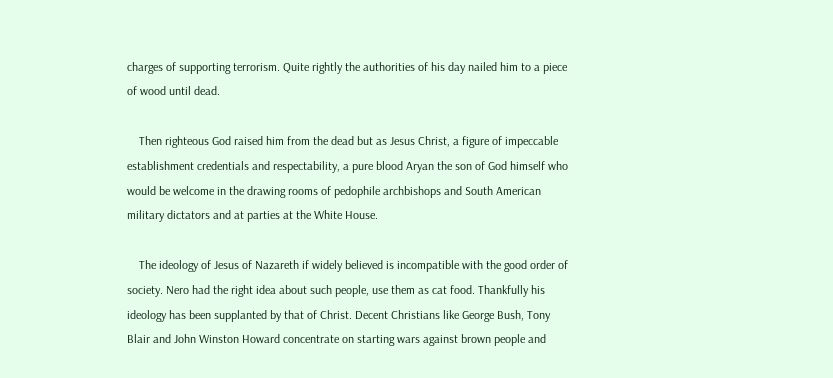charges of supporting terrorism. Quite rightly the authorities of his day nailed him to a piece of wood until dead.

    Then righteous God raised him from the dead but as Jesus Christ, a figure of impeccable establishment credentials and respectability, a pure blood Aryan the son of God himself who would be welcome in the drawing rooms of pedophile archbishops and South American military dictators and at parties at the White House.

    The ideology of Jesus of Nazareth if widely believed is incompatible with the good order of society. Nero had the right idea about such people, use them as cat food. Thankfully his ideology has been supplanted by that of Christ. Decent Christians like George Bush, Tony Blair and John Winston Howard concentrate on starting wars against brown people and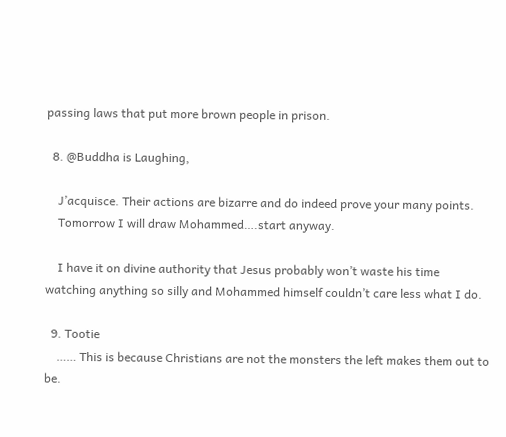passing laws that put more brown people in prison.

  8. @Buddha is Laughing,

    J’acquisce. Their actions are bizarre and do indeed prove your many points.
    Tomorrow I will draw Mohammed….start anyway.

    I have it on divine authority that Jesus probably won’t waste his time watching anything so silly and Mohammed himself couldn’t care less what I do.

  9. Tootie
    …… This is because Christians are not the monsters the left makes them out to be.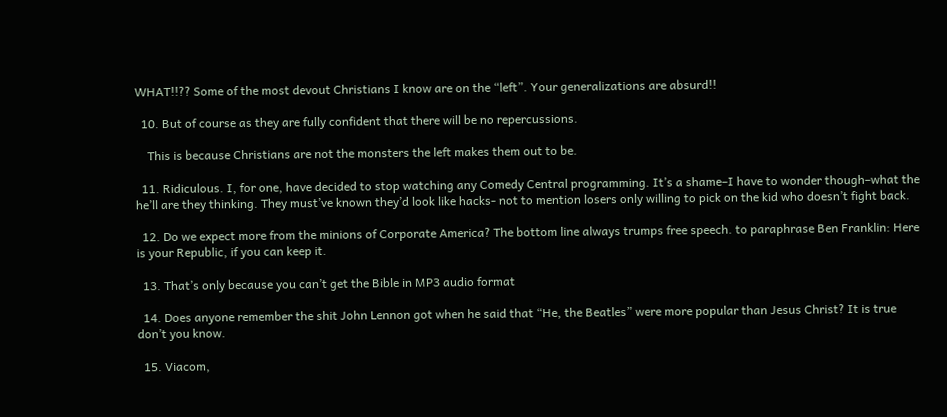WHAT!!?? Some of the most devout Christians I know are on the “left”. Your generalizations are absurd!!

  10. But of course as they are fully confident that there will be no repercussions.

    This is because Christians are not the monsters the left makes them out to be.

  11. Ridiculous. I, for one, have decided to stop watching any Comedy Central programming. It’s a shame–I have to wonder though–what the he’ll are they thinking. They must’ve known they’d look like hacks- not to mention losers only willing to pick on the kid who doesn’t fight back.

  12. Do we expect more from the minions of Corporate America? The bottom line always trumps free speech. to paraphrase Ben Franklin: Here is your Republic, if you can keep it.

  13. That’s only because you can’t get the Bible in MP3 audio format

  14. Does anyone remember the shit John Lennon got when he said that “He, the Beatles” were more popular than Jesus Christ? It is true don’t you know.

  15. Viacom,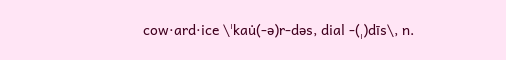cow·ard·ice \ˈkau̇(-ə)r-dəs, dial -(ˌ)dīs\, n.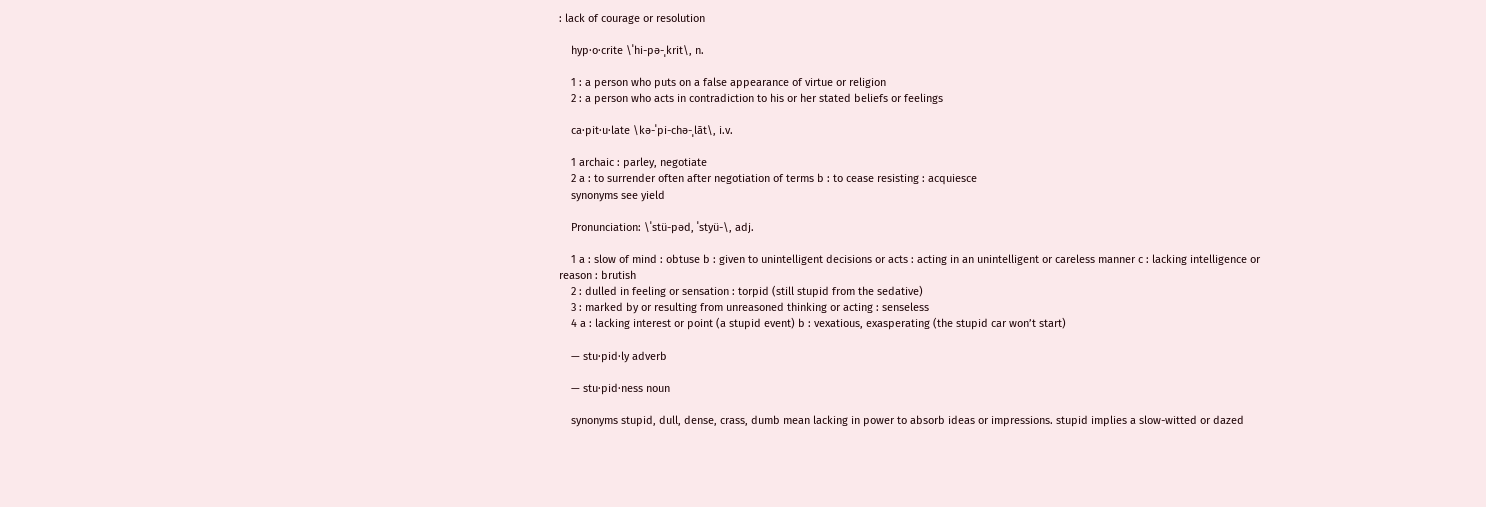: lack of courage or resolution

    hyp·o·crite \ˈhi-pə-ˌkrit\, n.

    1 : a person who puts on a false appearance of virtue or religion
    2 : a person who acts in contradiction to his or her stated beliefs or feelings

    ca·pit·u·late \kə-ˈpi-chə-ˌlāt\, i.v.

    1 archaic : parley, negotiate
    2 a : to surrender often after negotiation of terms b : to cease resisting : acquiesce
    synonyms see yield

    Pronunciation: \ˈstü-pəd, ˈstyü-\, adj.

    1 a : slow of mind : obtuse b : given to unintelligent decisions or acts : acting in an unintelligent or careless manner c : lacking intelligence or reason : brutish
    2 : dulled in feeling or sensation : torpid (still stupid from the sedative)
    3 : marked by or resulting from unreasoned thinking or acting : senseless
    4 a : lacking interest or point (a stupid event) b : vexatious, exasperating (the stupid car won’t start)

    — stu·pid·ly adverb

    — stu·pid·ness noun

    synonyms stupid, dull, dense, crass, dumb mean lacking in power to absorb ideas or impressions. stupid implies a slow-witted or dazed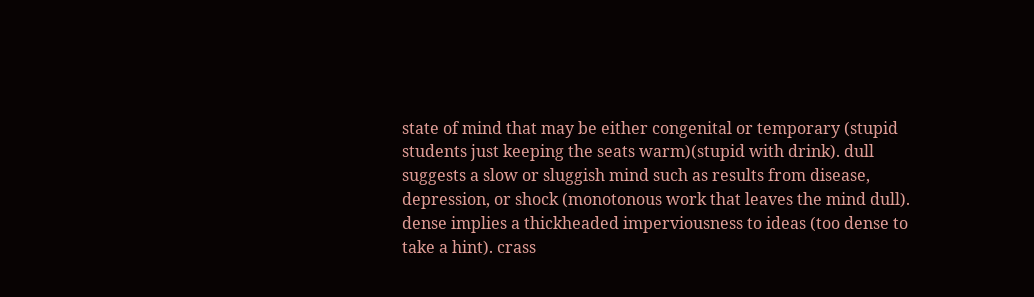state of mind that may be either congenital or temporary (stupid students just keeping the seats warm)(stupid with drink). dull suggests a slow or sluggish mind such as results from disease, depression, or shock (monotonous work that leaves the mind dull). dense implies a thickheaded imperviousness to ideas (too dense to take a hint). crass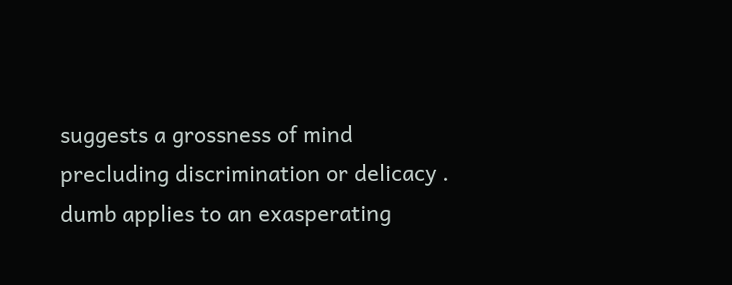suggests a grossness of mind precluding discrimination or delicacy . dumb applies to an exasperating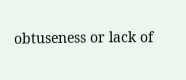obtuseness or lack of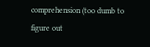comprehension (too dumb to figure out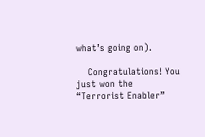what’s going on).

    Congratulations! You just won the “Terrorist Enabler”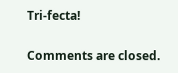Tri-fecta!

Comments are closed.